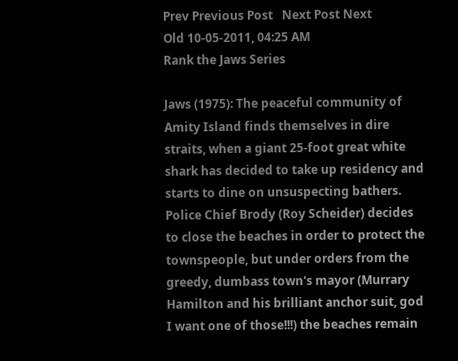Prev Previous Post   Next Post Next
Old 10-05-2011, 04:25 AM
Rank the Jaws Series

Jaws (1975): The peaceful community of Amity Island finds themselves in dire straits, when a giant 25-foot great white shark has decided to take up residency and starts to dine on unsuspecting bathers. Police Chief Brody (Roy Scheider) decides to close the beaches in order to protect the townspeople, but under orders from the greedy, dumbass town's mayor (Murrary Hamilton and his brilliant anchor suit, god I want one of those!!!) the beaches remain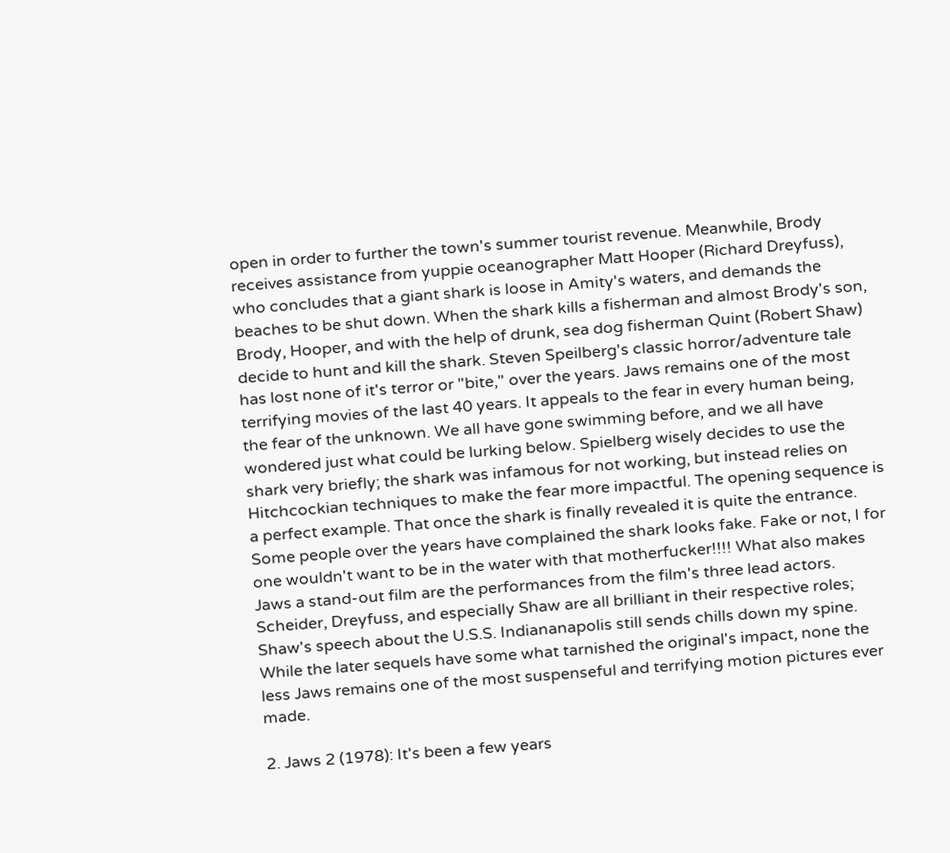open in order to further the town's summer tourist revenue. Meanwhile, Brody receives assistance from yuppie oceanographer Matt Hooper (Richard Dreyfuss), who concludes that a giant shark is loose in Amity's waters, and demands the beaches to be shut down. When the shark kills a fisherman and almost Brody's son, Brody, Hooper, and with the help of drunk, sea dog fisherman Quint (Robert Shaw) decide to hunt and kill the shark. Steven Speilberg's classic horror/adventure tale has lost none of it's terror or "bite," over the years. Jaws remains one of the most terrifying movies of the last 40 years. It appeals to the fear in every human being, the fear of the unknown. We all have gone swimming before, and we all have wondered just what could be lurking below. Spielberg wisely decides to use the shark very briefly; the shark was infamous for not working, but instead relies on Hitchcockian techniques to make the fear more impactful. The opening sequence is a perfect example. That once the shark is finally revealed it is quite the entrance. Some people over the years have complained the shark looks fake. Fake or not, I for one wouldn't want to be in the water with that motherfucker!!!! What also makes Jaws a stand-out film are the performances from the film's three lead actors. Scheider, Dreyfuss, and especially Shaw are all brilliant in their respective roles; Shaw's speech about the U.S.S. Indiananapolis still sends chills down my spine. While the later sequels have some what tarnished the original's impact, none the less Jaws remains one of the most suspenseful and terrifying motion pictures ever made.

2. Jaws 2 (1978): It's been a few years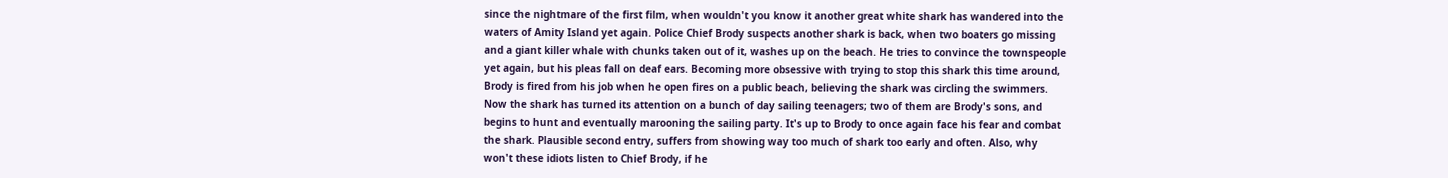since the nightmare of the first film, when wouldn't you know it another great white shark has wandered into the waters of Amity Island yet again. Police Chief Brody suspects another shark is back, when two boaters go missing and a giant killer whale with chunks taken out of it, washes up on the beach. He tries to convince the townspeople yet again, but his pleas fall on deaf ears. Becoming more obsessive with trying to stop this shark this time around, Brody is fired from his job when he open fires on a public beach, believing the shark was circling the swimmers. Now the shark has turned its attention on a bunch of day sailing teenagers; two of them are Brody's sons, and begins to hunt and eventually marooning the sailing party. It's up to Brody to once again face his fear and combat the shark. Plausible second entry, suffers from showing way too much of shark too early and often. Also, why won't these idiots listen to Chief Brody, if he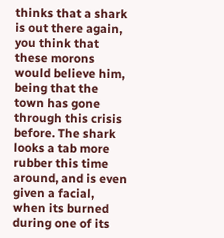thinks that a shark is out there again, you think that these morons would believe him, being that the town has gone through this crisis before. The shark looks a tab more rubber this time around, and is even given a facial, when its burned during one of its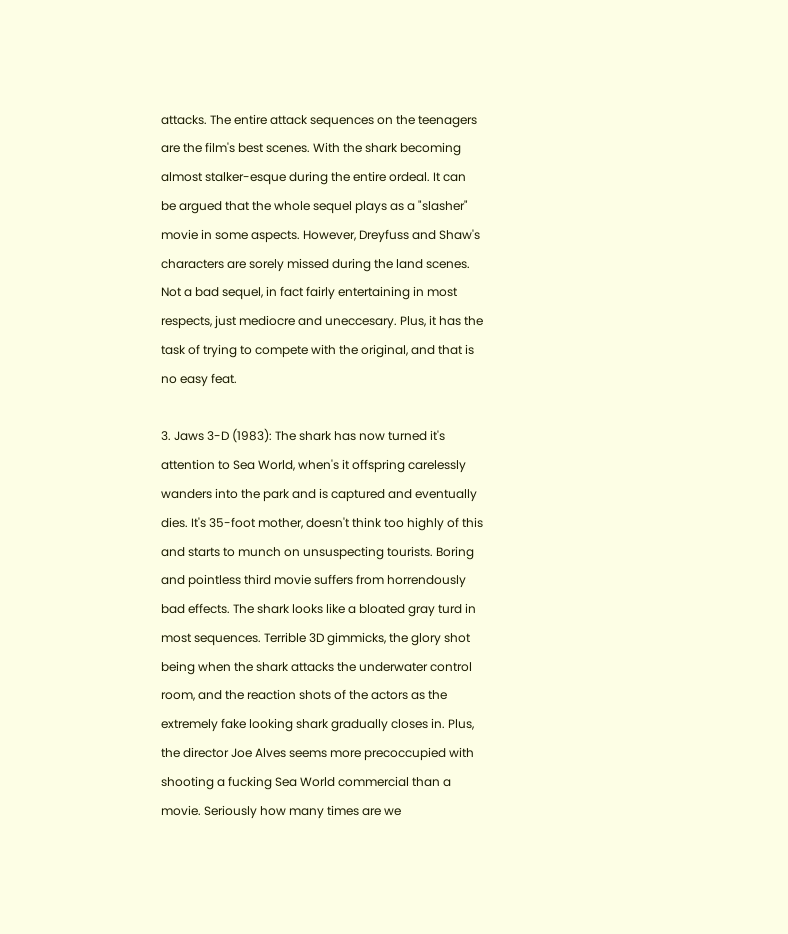attacks. The entire attack sequences on the teenagers are the film's best scenes. With the shark becoming almost stalker-esque during the entire ordeal. It can be argued that the whole sequel plays as a "slasher" movie in some aspects. However, Dreyfuss and Shaw's characters are sorely missed during the land scenes. Not a bad sequel, in fact fairly entertaining in most respects, just mediocre and uneccesary. Plus, it has the task of trying to compete with the original, and that is no easy feat.

3. Jaws 3-D (1983): The shark has now turned it's attention to Sea World, when's it offspring carelessly wanders into the park and is captured and eventually dies. It's 35-foot mother, doesn't think too highly of this and starts to munch on unsuspecting tourists. Boring and pointless third movie suffers from horrendously bad effects. The shark looks like a bloated gray turd in most sequences. Terrible 3D gimmicks, the glory shot being when the shark attacks the underwater control room, and the reaction shots of the actors as the extremely fake looking shark gradually closes in. Plus, the director Joe Alves seems more precoccupied with shooting a fucking Sea World commercial than a movie. Seriously how many times are we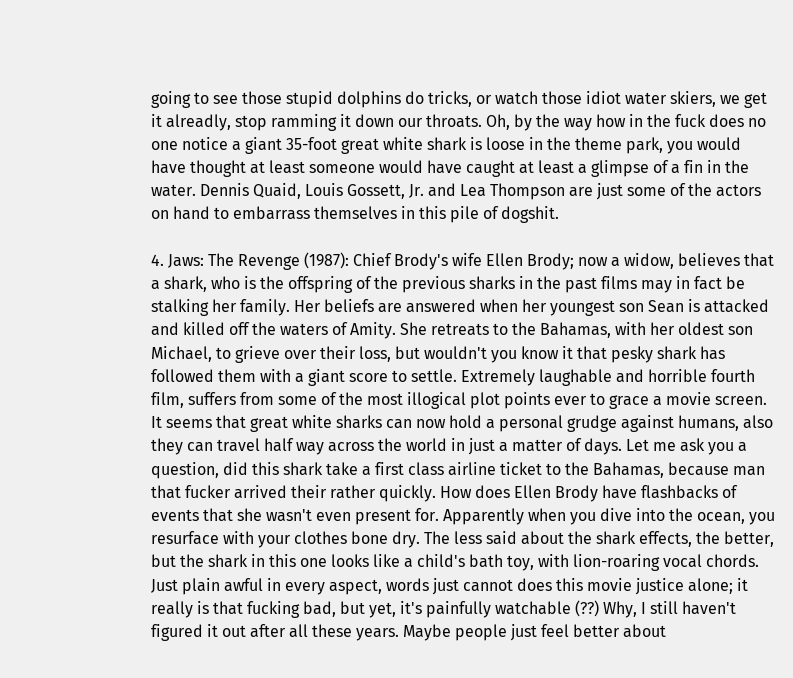going to see those stupid dolphins do tricks, or watch those idiot water skiers, we get it alreadly, stop ramming it down our throats. Oh, by the way how in the fuck does no one notice a giant 35-foot great white shark is loose in the theme park, you would have thought at least someone would have caught at least a glimpse of a fin in the water. Dennis Quaid, Louis Gossett, Jr. and Lea Thompson are just some of the actors on hand to embarrass themselves in this pile of dogshit.

4. Jaws: The Revenge (1987): Chief Brody's wife Ellen Brody; now a widow, believes that a shark, who is the offspring of the previous sharks in the past films may in fact be stalking her family. Her beliefs are answered when her youngest son Sean is attacked and killed off the waters of Amity. She retreats to the Bahamas, with her oldest son Michael, to grieve over their loss, but wouldn't you know it that pesky shark has followed them with a giant score to settle. Extremely laughable and horrible fourth film, suffers from some of the most illogical plot points ever to grace a movie screen. It seems that great white sharks can now hold a personal grudge against humans, also they can travel half way across the world in just a matter of days. Let me ask you a question, did this shark take a first class airline ticket to the Bahamas, because man that fucker arrived their rather quickly. How does Ellen Brody have flashbacks of events that she wasn't even present for. Apparently when you dive into the ocean, you resurface with your clothes bone dry. The less said about the shark effects, the better, but the shark in this one looks like a child's bath toy, with lion-roaring vocal chords. Just plain awful in every aspect, words just cannot does this movie justice alone; it really is that fucking bad, but yet, it's painfully watchable (??) Why, I still haven't figured it out after all these years. Maybe people just feel better about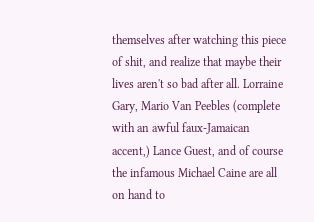themselves after watching this piece of shit, and realize that maybe their lives aren't so bad after all. Lorraine Gary, Mario Van Peebles (complete with an awful faux-Jamaican accent,) Lance Guest, and of course the infamous Michael Caine are all on hand to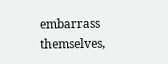embarrass themselves,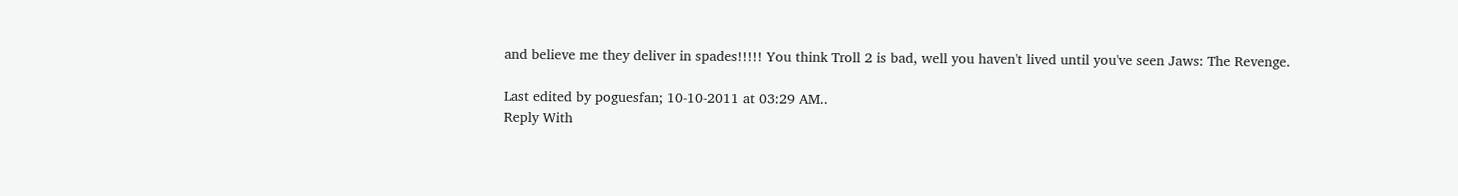and believe me they deliver in spades!!!!! You think Troll 2 is bad, well you haven't lived until you've seen Jaws: The Revenge.

Last edited by poguesfan; 10-10-2011 at 03:29 AM..
Reply With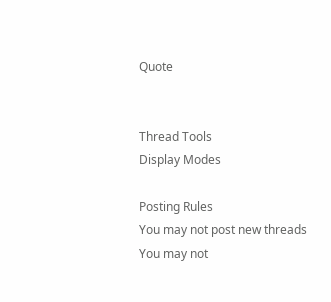Quote


Thread Tools
Display Modes

Posting Rules
You may not post new threads
You may not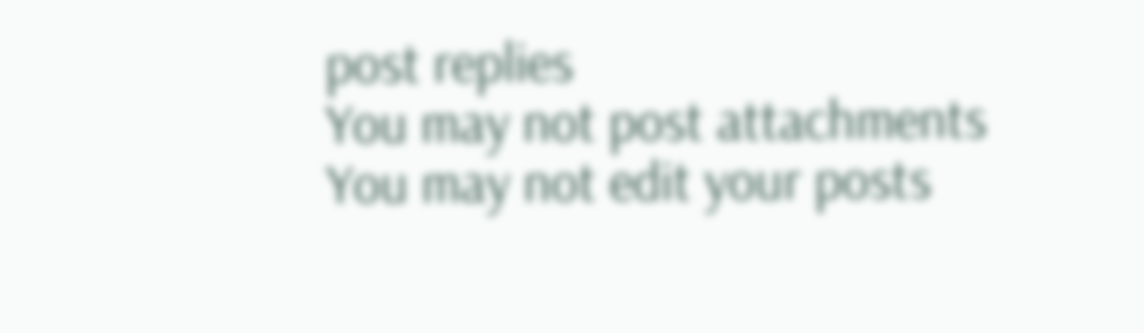post replies
You may not post attachments
You may not edit your posts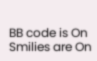BB code is On
Smilies are On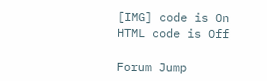[IMG] code is On
HTML code is Off

Forum Jump